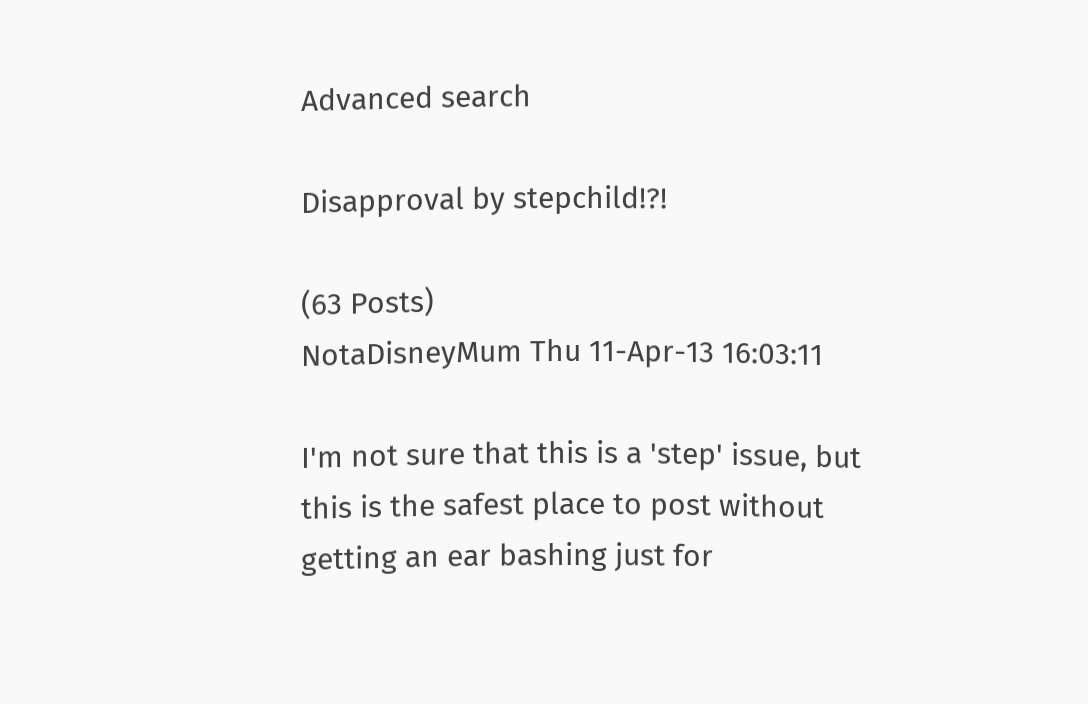Advanced search

Disapproval by stepchild!?!

(63 Posts)
NotaDisneyMum Thu 11-Apr-13 16:03:11

I'm not sure that this is a 'step' issue, but this is the safest place to post without getting an ear bashing just for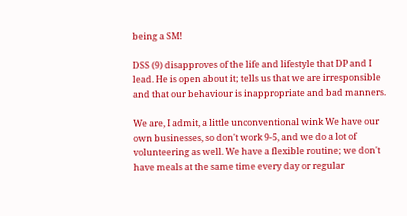being a SM!

DSS (9) disapproves of the life and lifestyle that DP and I lead. He is open about it; tells us that we are irresponsible and that our behaviour is inappropriate and bad manners.

We are, I admit, a little unconventional wink We have our own businesses, so don't work 9-5, and we do a lot of volunteering as well. We have a flexible routine; we don't have meals at the same time every day or regular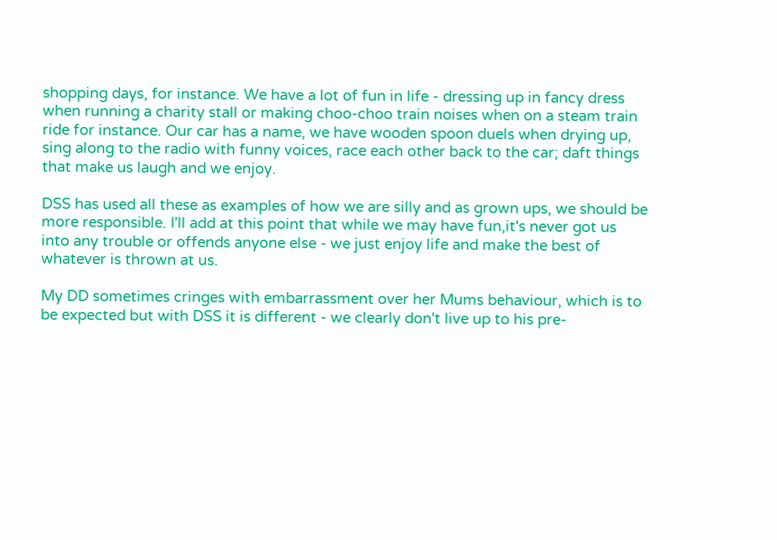shopping days, for instance. We have a lot of fun in life - dressing up in fancy dress when running a charity stall or making choo-choo train noises when on a steam train ride for instance. Our car has a name, we have wooden spoon duels when drying up, sing along to the radio with funny voices, race each other back to the car; daft things that make us laugh and we enjoy.

DSS has used all these as examples of how we are silly and as grown ups, we should be more responsible. I'll add at this point that while we may have fun,it's never got us into any trouble or offends anyone else - we just enjoy life and make the best of whatever is thrown at us.

My DD sometimes cringes with embarrassment over her Mums behaviour, which is to be expected but with DSS it is different - we clearly don't live up to his pre-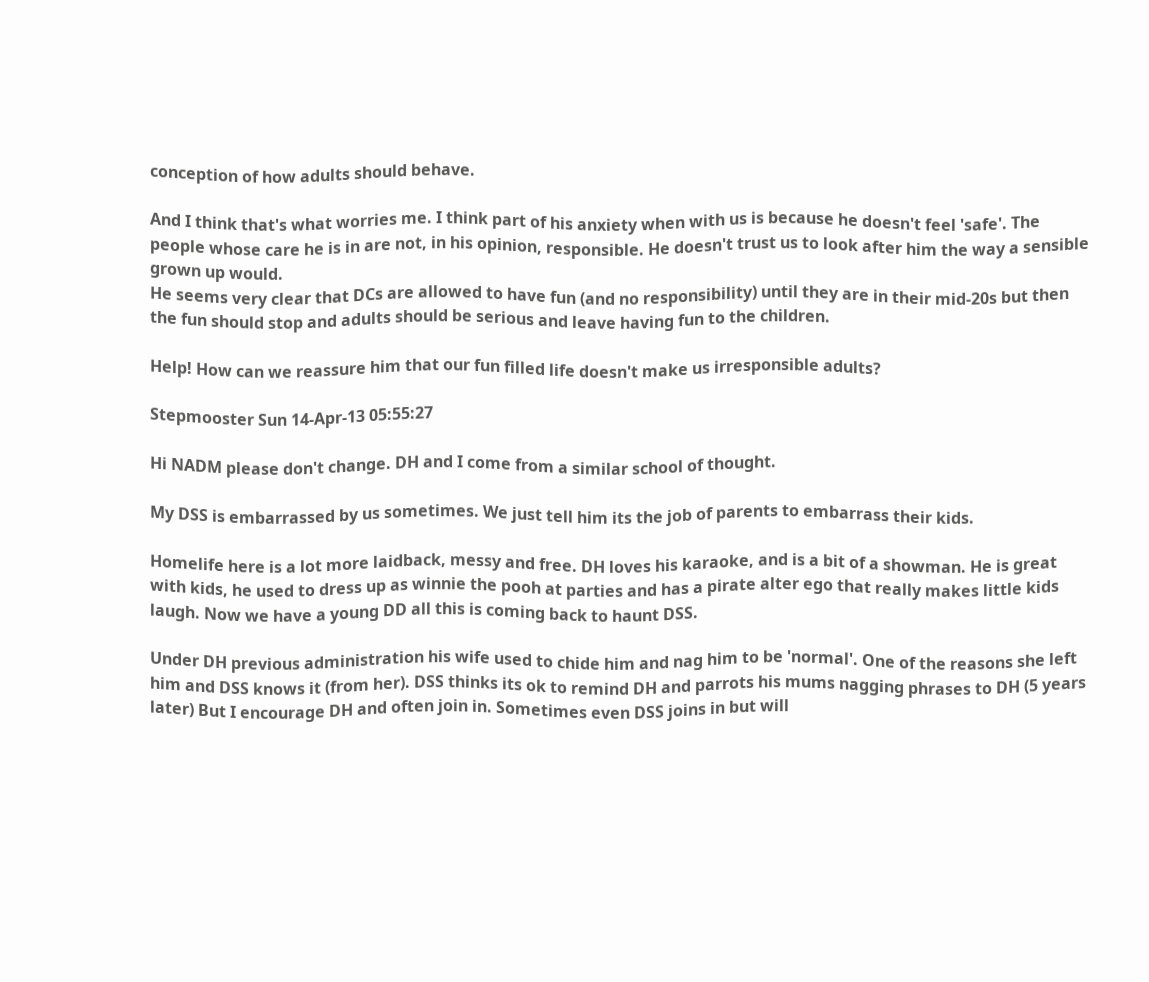conception of how adults should behave.

And I think that's what worries me. I think part of his anxiety when with us is because he doesn't feel 'safe'. The people whose care he is in are not, in his opinion, responsible. He doesn't trust us to look after him the way a sensible grown up would.
He seems very clear that DCs are allowed to have fun (and no responsibility) until they are in their mid-20s but then the fun should stop and adults should be serious and leave having fun to the children.

Help! How can we reassure him that our fun filled life doesn't make us irresponsible adults?

Stepmooster Sun 14-Apr-13 05:55:27

Hi NADM please don't change. DH and I come from a similar school of thought.

My DSS is embarrassed by us sometimes. We just tell him its the job of parents to embarrass their kids.

Homelife here is a lot more laidback, messy and free. DH loves his karaoke, and is a bit of a showman. He is great with kids, he used to dress up as winnie the pooh at parties and has a pirate alter ego that really makes little kids laugh. Now we have a young DD all this is coming back to haunt DSS.

Under DH previous administration his wife used to chide him and nag him to be 'normal'. One of the reasons she left him and DSS knows it (from her). DSS thinks its ok to remind DH and parrots his mums nagging phrases to DH (5 years later) But I encourage DH and often join in. Sometimes even DSS joins in but will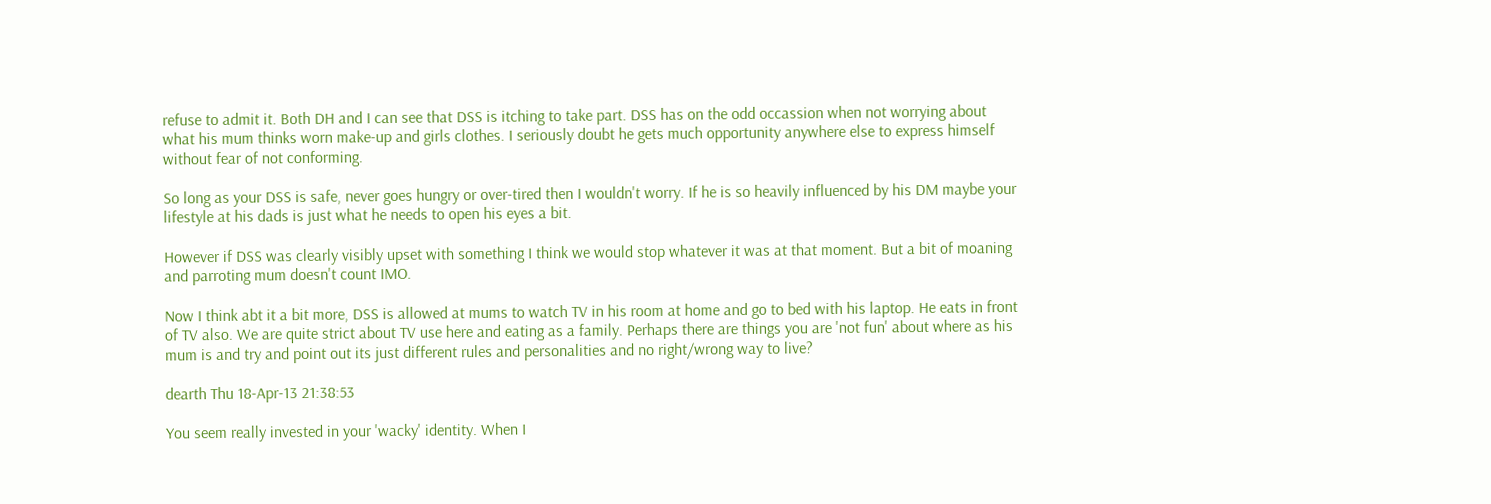refuse to admit it. Both DH and I can see that DSS is itching to take part. DSS has on the odd occassion when not worrying about what his mum thinks worn make-up and girls clothes. I seriously doubt he gets much opportunity anywhere else to express himself without fear of not conforming.

So long as your DSS is safe, never goes hungry or over-tired then I wouldn't worry. If he is so heavily influenced by his DM maybe your lifestyle at his dads is just what he needs to open his eyes a bit.

However if DSS was clearly visibly upset with something I think we would stop whatever it was at that moment. But a bit of moaning and parroting mum doesn't count IMO.

Now I think abt it a bit more, DSS is allowed at mums to watch TV in his room at home and go to bed with his laptop. He eats in front of TV also. We are quite strict about TV use here and eating as a family. Perhaps there are things you are 'not fun' about where as his mum is and try and point out its just different rules and personalities and no right/wrong way to live?

dearth Thu 18-Apr-13 21:38:53

You seem really invested in your 'wacky' identity. When I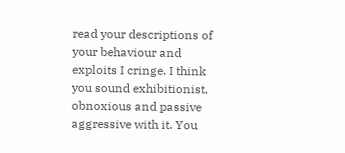read your descriptions of your behaviour and exploits I cringe. I think you sound exhibitionist, obnoxious and passive aggressive with it. You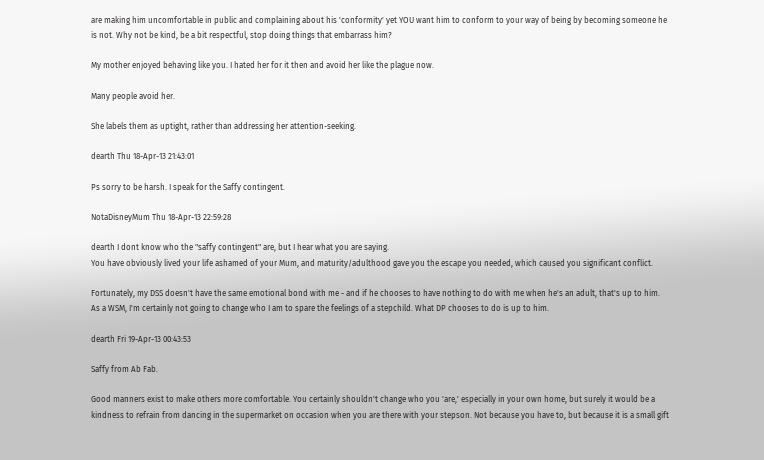are making him uncomfortable in public and complaining about his 'conformity' yet YOU want him to conform to your way of being by becoming someone he is not. Why not be kind, be a bit respectful, stop doing things that embarrass him?

My mother enjoyed behaving like you. I hated her for it then and avoid her like the plague now.

Many people avoid her.

She labels them as uptight, rather than addressing her attention-seeking.

dearth Thu 18-Apr-13 21:43:01

Ps sorry to be harsh. I speak for the Saffy contingent.

NotaDisneyMum Thu 18-Apr-13 22:59:28

dearth I dont know who the "saffy contingent" are, but I hear what you are saying.
You have obviously lived your life ashamed of your Mum, and maturity/adulthood gave you the escape you needed, which caused you significant conflict.

Fortunately, my DSS doesn't have the same emotional bond with me - and if he chooses to have nothing to do with me when he's an adult, that's up to him.
As a WSM, I'm certainly not going to change who I am to spare the feelings of a stepchild. What DP chooses to do is up to him.

dearth Fri 19-Apr-13 00:43:53

Saffy from Ab Fab.

Good manners exist to make others more comfortable. You certainly shouldn't change who you 'are,' especially in your own home, but surely it would be a kindness to refrain from dancing in the supermarket on occasion when you are there with your stepson. Not because you have to, but because it is a small gift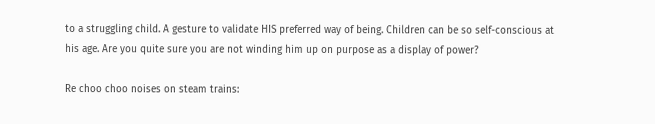to a struggling child. A gesture to validate HIS preferred way of being. Children can be so self-conscious at his age. Are you quite sure you are not winding him up on purpose as a display of power?

Re choo choo noises on steam trains: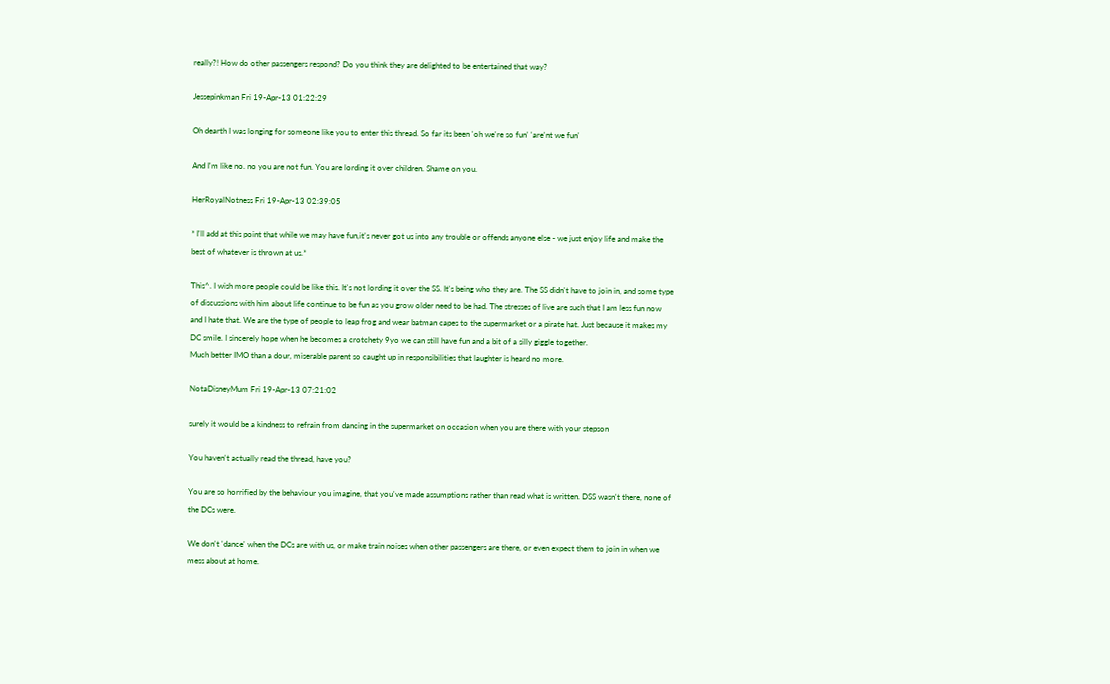really?! How do other passengers respond? Do you think they are delighted to be entertained that way?

Jessepinkman Fri 19-Apr-13 01:22:29

Oh dearth I was longing for someone like you to enter this thread. So far its been 'oh we're so fun' 'are'nt we fun'

And I'm like no. no you are not fun. You are lording it over children. Shame on you.

HerRoyalNotness Fri 19-Apr-13 02:39:05

* I'll add at this point that while we may have fun,it's never got us into any trouble or offends anyone else - we just enjoy life and make the best of whatever is thrown at us.*

This^. I wish more people could be like this. It's not lording it over the SS. It's being who they are. The SS didn't have to join in, and some type of discussions with him about life continue to be fun as you grow older need to be had. The stresses of live are such that I am less fun now and I hate that. We are the type of people to leap frog and wear batman capes to the supermarket or a pirate hat. Just because it makes my DC smile. I sincerely hope when he becomes a crotchety 9yo we can still have fun and a bit of a silly giggle together.
Much better IMO than a dour, miserable parent so caught up in responsibilities that laughter is heard no more.

NotaDisneyMum Fri 19-Apr-13 07:21:02

surely it would be a kindness to refrain from dancing in the supermarket on occasion when you are there with your stepson

You haven't actually read the thread, have you?

You are so horrified by the behaviour you imagine, that you've made assumptions rather than read what is written. DSS wasn't there, none of the DCs were.

We don't 'dance' when the DCs are with us, or make train noises when other passengers are there, or even expect them to join in when we mess about at home.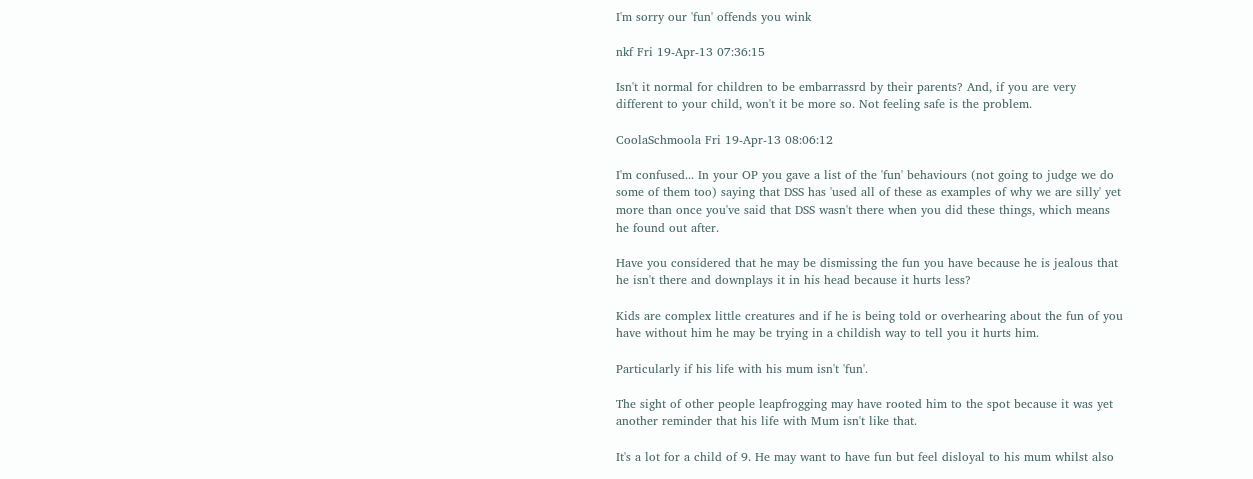I'm sorry our 'fun' offends you wink

nkf Fri 19-Apr-13 07:36:15

Isn't it normal for children to be embarrassrd by their parents? And, if you are very different to your child, won't it be more so. Not feeling safe is the problem.

CoolaSchmoola Fri 19-Apr-13 08:06:12

I'm confused... In your OP you gave a list of the 'fun' behaviours (not going to judge we do some of them too) saying that DSS has 'used all of these as examples of why we are silly' yet more than once you've said that DSS wasn't there when you did these things, which means he found out after.

Have you considered that he may be dismissing the fun you have because he is jealous that he isn't there and downplays it in his head because it hurts less?

Kids are complex little creatures and if he is being told or overhearing about the fun of you have without him he may be trying in a childish way to tell you it hurts him.

Particularly if his life with his mum isn't 'fun'.

The sight of other people leapfrogging may have rooted him to the spot because it was yet another reminder that his life with Mum isn't like that.

It's a lot for a child of 9. He may want to have fun but feel disloyal to his mum whilst also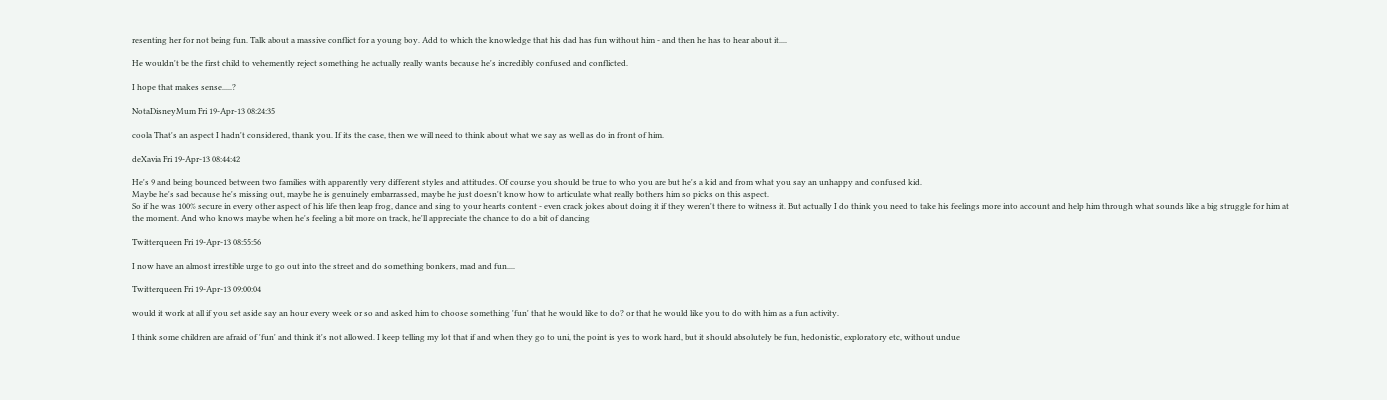resenting her for not being fun. Talk about a massive conflict for a young boy. Add to which the knowledge that his dad has fun without him - and then he has to hear about it....

He wouldn't be the first child to vehemently reject something he actually really wants because he's incredibly confused and conflicted.

I hope that makes sense.....?

NotaDisneyMum Fri 19-Apr-13 08:24:35

coola That's an aspect I hadn't considered, thank you. If its the case, then we will need to think about what we say as well as do in front of him.

deXavia Fri 19-Apr-13 08:44:42

He's 9 and being bounced between two families with apparently very different styles and attitudes. Of course you should be true to who you are but he's a kid and from what you say an unhappy and confused kid.
Maybe he's sad because he's missing out, maybe he is genuinely embarrassed, maybe he just doesn't know how to articulate what really bothers him so picks on this aspect.
So if he was 100% secure in every other aspect of his life then leap frog, dance and sing to your hearts content - even crack jokes about doing it if they weren't there to witness it. But actually I do think you need to take his feelings more into account and help him through what sounds like a big struggle for him at the moment. And who knows maybe when he's feeling a bit more on track, he'll appreciate the chance to do a bit of dancing

Twitterqueen Fri 19-Apr-13 08:55:56

I now have an almost irrestible urge to go out into the street and do something bonkers, mad and fun....

Twitterqueen Fri 19-Apr-13 09:00:04

would it work at all if you set aside say an hour every week or so and asked him to choose something 'fun' that he would like to do? or that he would like you to do with him as a fun activity.

I think some children are afraid of 'fun' and think it's not allowed. I keep telling my lot that if and when they go to uni, the point is yes to work hard, but it should absolutely be fun, hedonistic, exploratory etc, without undue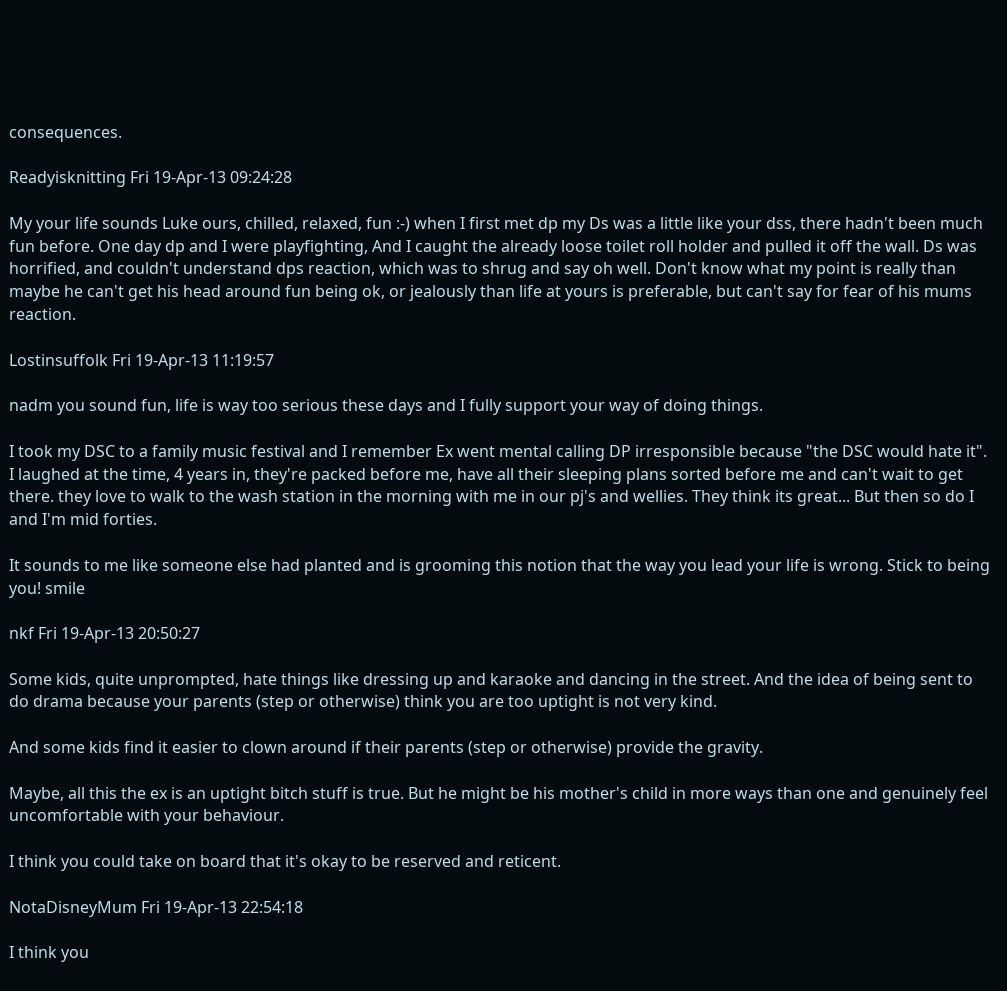consequences.

Readyisknitting Fri 19-Apr-13 09:24:28

My your life sounds Luke ours, chilled, relaxed, fun :-) when I first met dp my Ds was a little like your dss, there hadn't been much fun before. One day dp and I were playfighting, And I caught the already loose toilet roll holder and pulled it off the wall. Ds was horrified, and couldn't understand dps reaction, which was to shrug and say oh well. Don't know what my point is really than maybe he can't get his head around fun being ok, or jealously than life at yours is preferable, but can't say for fear of his mums reaction.

Lostinsuffolk Fri 19-Apr-13 11:19:57

nadm you sound fun, life is way too serious these days and I fully support your way of doing things.

I took my DSC to a family music festival and I remember Ex went mental calling DP irresponsible because "the DSC would hate it". I laughed at the time, 4 years in, they're packed before me, have all their sleeping plans sorted before me and can't wait to get there. they love to walk to the wash station in the morning with me in our pj's and wellies. They think its great... But then so do I and I'm mid forties.

It sounds to me like someone else had planted and is grooming this notion that the way you lead your life is wrong. Stick to being you! smile

nkf Fri 19-Apr-13 20:50:27

Some kids, quite unprompted, hate things like dressing up and karaoke and dancing in the street. And the idea of being sent to do drama because your parents (step or otherwise) think you are too uptight is not very kind.

And some kids find it easier to clown around if their parents (step or otherwise) provide the gravity.

Maybe, all this the ex is an uptight bitch stuff is true. But he might be his mother's child in more ways than one and genuinely feel uncomfortable with your behaviour.

I think you could take on board that it's okay to be reserved and reticent.

NotaDisneyMum Fri 19-Apr-13 22:54:18

I think you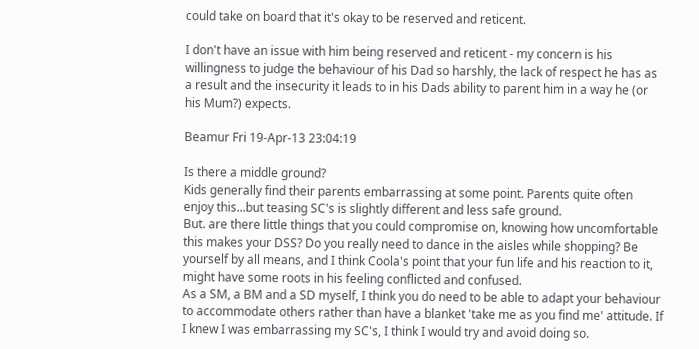could take on board that it's okay to be reserved and reticent.

I don't have an issue with him being reserved and reticent - my concern is his willingness to judge the behaviour of his Dad so harshly, the lack of respect he has as a result and the insecurity it leads to in his Dads ability to parent him in a way he (or his Mum?) expects.

Beamur Fri 19-Apr-13 23:04:19

Is there a middle ground?
Kids generally find their parents embarrassing at some point. Parents quite often enjoy this...but teasing SC's is slightly different and less safe ground.
But. are there little things that you could compromise on, knowing how uncomfortable this makes your DSS? Do you really need to dance in the aisles while shopping? Be yourself by all means, and I think Coola's point that your fun life and his reaction to it, might have some roots in his feeling conflicted and confused.
As a SM, a BM and a SD myself, I think you do need to be able to adapt your behaviour to accommodate others rather than have a blanket 'take me as you find me' attitude. If I knew I was embarrassing my SC's, I think I would try and avoid doing so.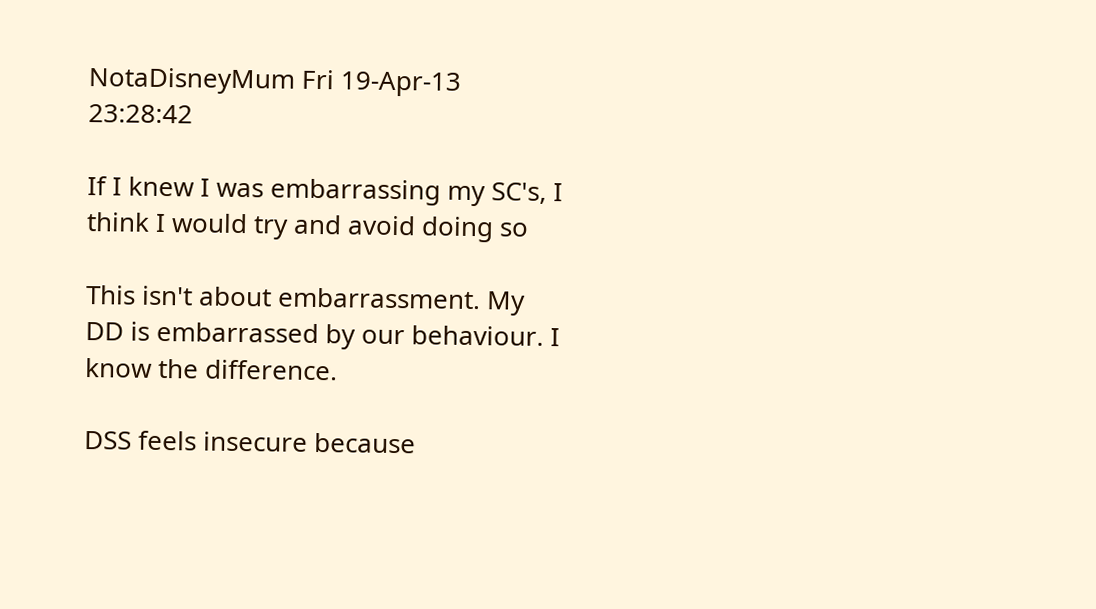NotaDisneyMum Fri 19-Apr-13 23:28:42

If I knew I was embarrassing my SC's, I think I would try and avoid doing so

This isn't about embarrassment. My DD is embarrassed by our behaviour. I know the difference.

DSS feels insecure because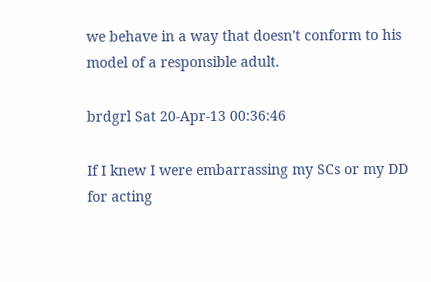we behave in a way that doesn't conform to his model of a responsible adult.

brdgrl Sat 20-Apr-13 00:36:46

If I knew I were embarrassing my SCs or my DD for acting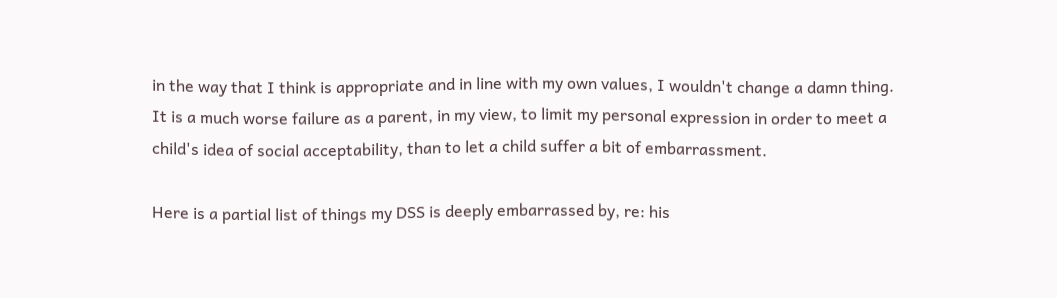in the way that I think is appropriate and in line with my own values, I wouldn't change a damn thing.
It is a much worse failure as a parent, in my view, to limit my personal expression in order to meet a child's idea of social acceptability, than to let a child suffer a bit of embarrassment.

Here is a partial list of things my DSS is deeply embarrassed by, re: his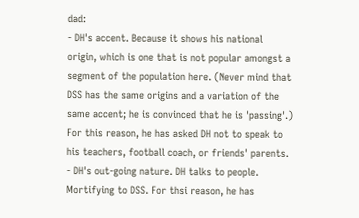dad:
- DH's accent. Because it shows his national origin, which is one that is not popular amongst a segment of the population here. (Never mind that DSS has the same origins and a variation of the same accent; he is convinced that he is 'passing'.) For this reason, he has asked DH not to speak to his teachers, football coach, or friends' parents.
- DH's out-going nature. DH talks to people. Mortifying to DSS. For thsi reason, he has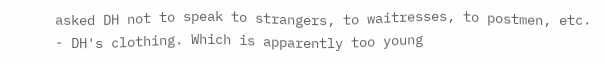asked DH not to speak to strangers, to waitresses, to postmen, etc.
- DH's clothing. Which is apparently too young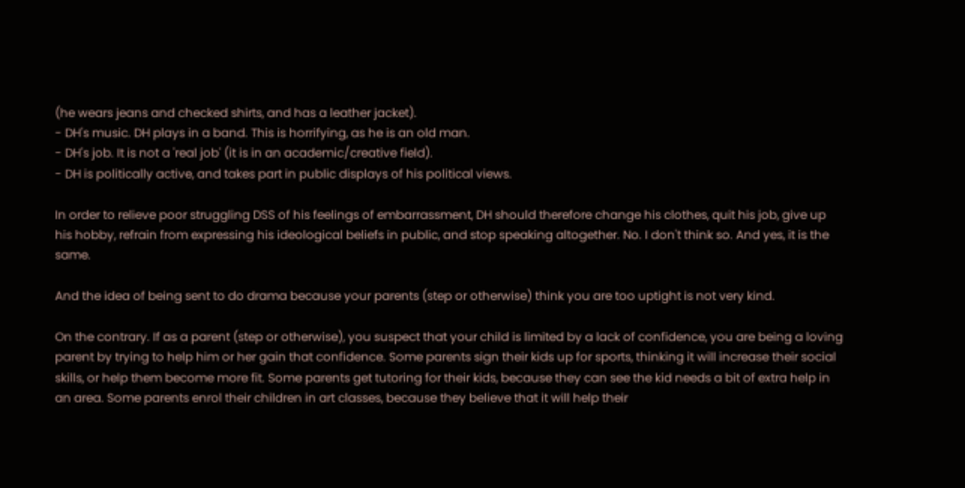(he wears jeans and checked shirts, and has a leather jacket).
- DH's music. DH plays in a band. This is horrifying, as he is an old man.
- DH's job. It is not a 'real job' (it is in an academic/creative field).
- DH is politically active, and takes part in public displays of his political views.

In order to relieve poor struggling DSS of his feelings of embarrassment, DH should therefore change his clothes, quit his job, give up his hobby, refrain from expressing his ideological beliefs in public, and stop speaking altogether. No. I don't think so. And yes, it is the same.

And the idea of being sent to do drama because your parents (step or otherwise) think you are too uptight is not very kind.

On the contrary. If as a parent (step or otherwise), you suspect that your child is limited by a lack of confidence, you are being a loving parent by trying to help him or her gain that confidence. Some parents sign their kids up for sports, thinking it will increase their social skills, or help them become more fit. Some parents get tutoring for their kids, because they can see the kid needs a bit of extra help in an area. Some parents enrol their children in art classes, because they believe that it will help their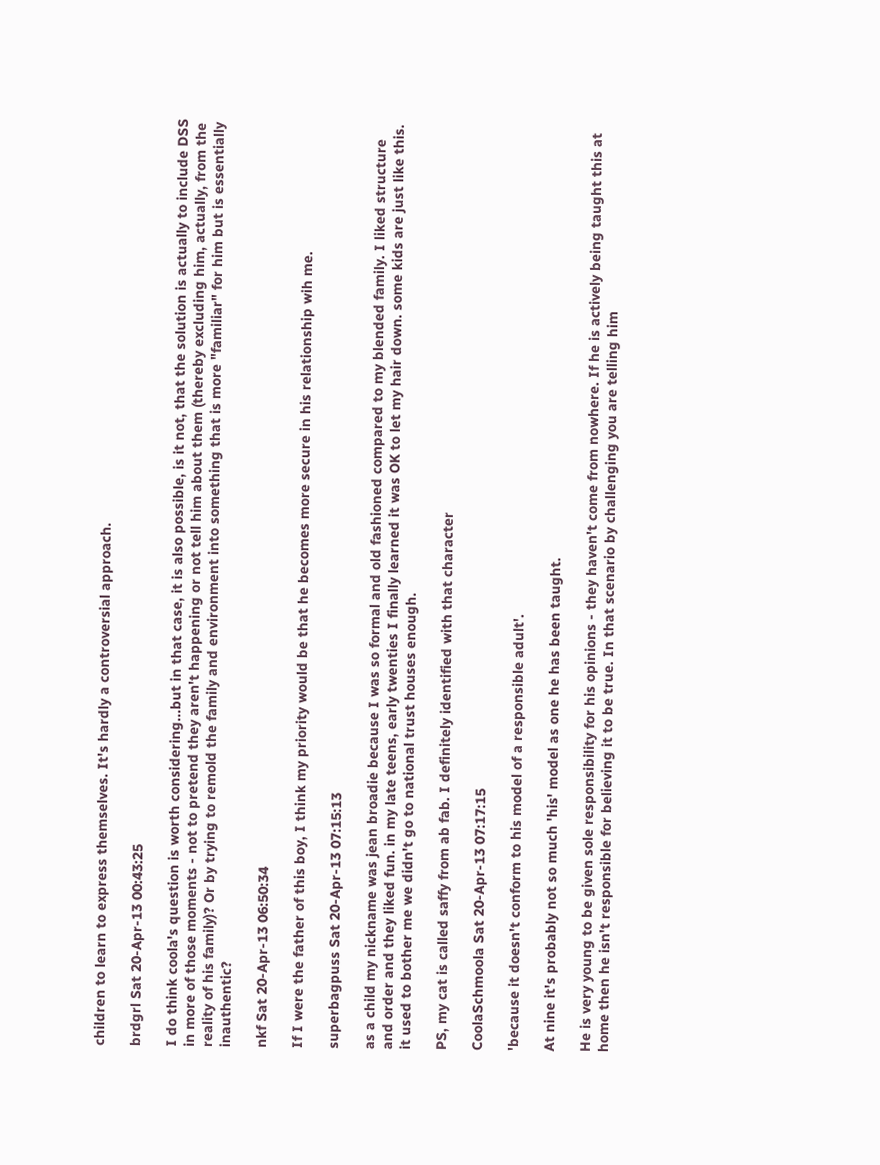children to learn to express themselves. It's hardly a controversial approach.

brdgrl Sat 20-Apr-13 00:43:25

I do think coola's question is worth considering...but in that case, it is also possible, is it not, that the solution is actually to include DSS in more of those moments - not to pretend they aren't happening or not tell him about them (thereby excluding him, actually, from the reality of his family)? Or by trying to remold the family and environment into something that is more "familiar" for him but is essentially inauthentic?

nkf Sat 20-Apr-13 06:50:34

If I were the father of this boy, I think my priority would be that he becomes more secure in his relationship wih me.

superbagpuss Sat 20-Apr-13 07:15:13

as a child my nickname was jean broadie because I was so formal and old fashioned compared to my blended family. I liked structure and order and they liked fun. in my late teens, early twenties I finally learned it was OK to let my hair down. some kids are just like this. it used to bother me we didn't go to national trust houses enough.

PS, my cat is called saffy from ab fab. I definitely identified with that character

CoolaSchmoola Sat 20-Apr-13 07:17:15

'because it doesn't conform to his model of a responsible adult'.

At nine it's probably not so much 'his' model as one he has been taught.

He is very young to be given sole responsibility for his opinions - they haven't come from nowhere. If he is actively being taught this at home then he isn't responsible for believing it to be true. In that scenario by challenging you are telling him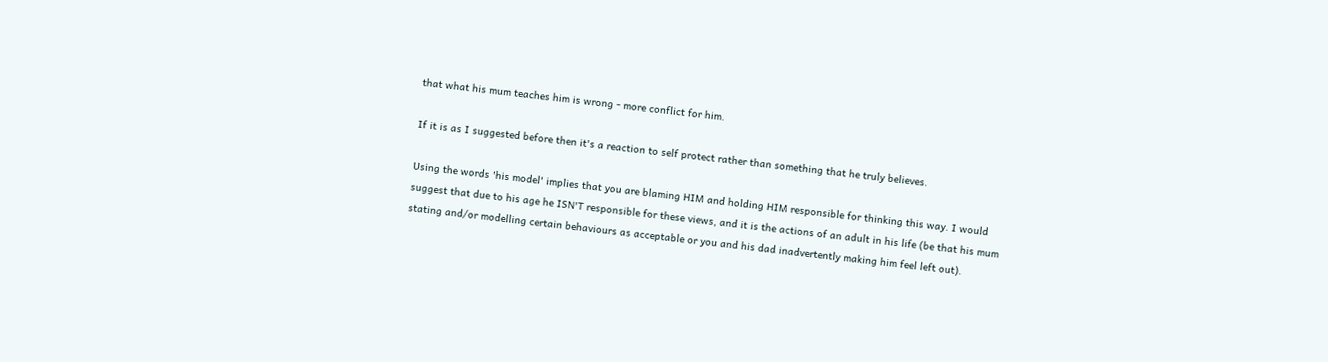that what his mum teaches him is wrong - more conflict for him.

If it is as I suggested before then it's a reaction to self protect rather than something that he truly believes.

Using the words 'his model' implies that you are blaming HIM and holding HIM responsible for thinking this way. I would suggest that due to his age he ISN'T responsible for these views, and it is the actions of an adult in his life (be that his mum stating and/or modelling certain behaviours as acceptable or you and his dad inadvertently making him feel left out).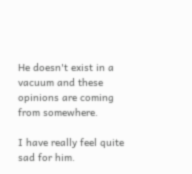He doesn't exist in a vacuum and these opinions are coming from somewhere.

I have really feel quite sad for him.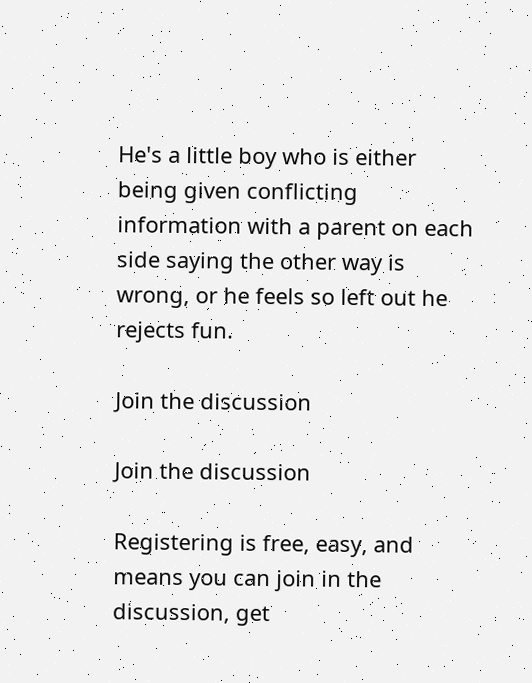He's a little boy who is either being given conflicting information with a parent on each side saying the other way is wrong, or he feels so left out he rejects fun.

Join the discussion

Join the discussion

Registering is free, easy, and means you can join in the discussion, get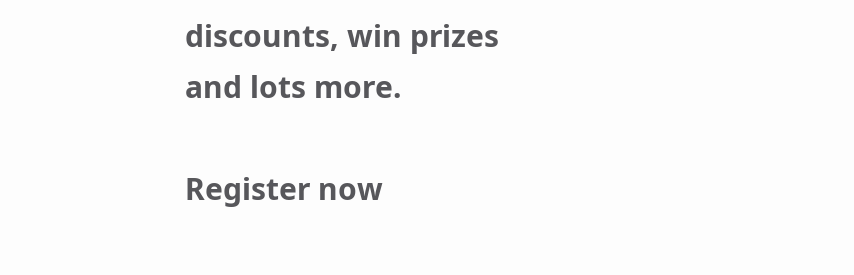discounts, win prizes and lots more.

Register now